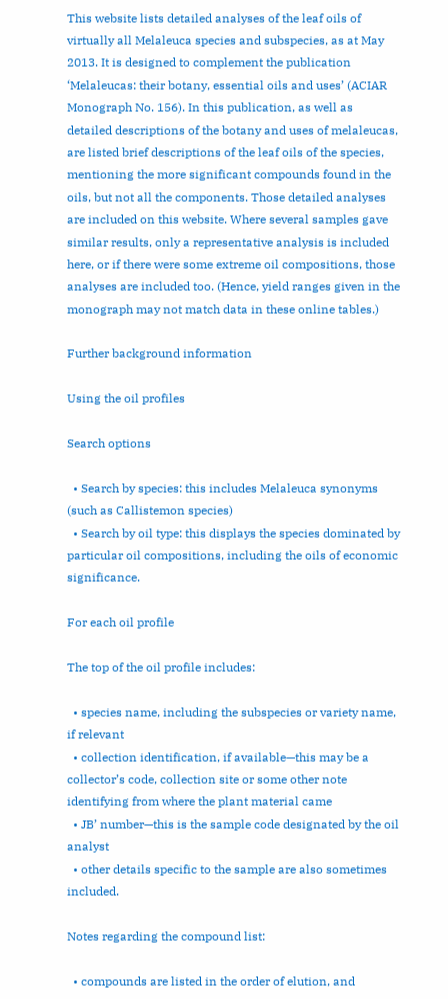This website lists detailed analyses of the leaf oils of virtually all Melaleuca species and subspecies, as at May 2013. It is designed to complement the publication ‘Melaleucas: their botany, essential oils and uses’ (ACIAR Monograph No. 156). In this publication, as well as detailed descriptions of the botany and uses of melaleucas, are listed brief descriptions of the leaf oils of the species, mentioning the more significant compounds found in the oils, but not all the components. Those detailed analyses are included on this website. Where several samples gave similar results, only a representative analysis is included here, or if there were some extreme oil compositions, those analyses are included too. (Hence, yield ranges given in the monograph may not match data in these online tables.)

Further background information

Using the oil profiles

Search options

  • Search by species: this includes Melaleuca synonyms (such as Callistemon species)
  • Search by oil type: this displays the species dominated by particular oil compositions, including the oils of economic significance.

For each oil profile

The top of the oil profile includes:

  • species name, including the subspecies or variety name, if relevant
  • collection identification, if available—this may be a collector’s code, collection site or some other note identifying from where the plant material came
  • JB’ number—this is the sample code designated by the oil analyst
  • other details specific to the sample are also sometimes included.

Notes regarding the compound list:

  • compounds are listed in the order of elution, and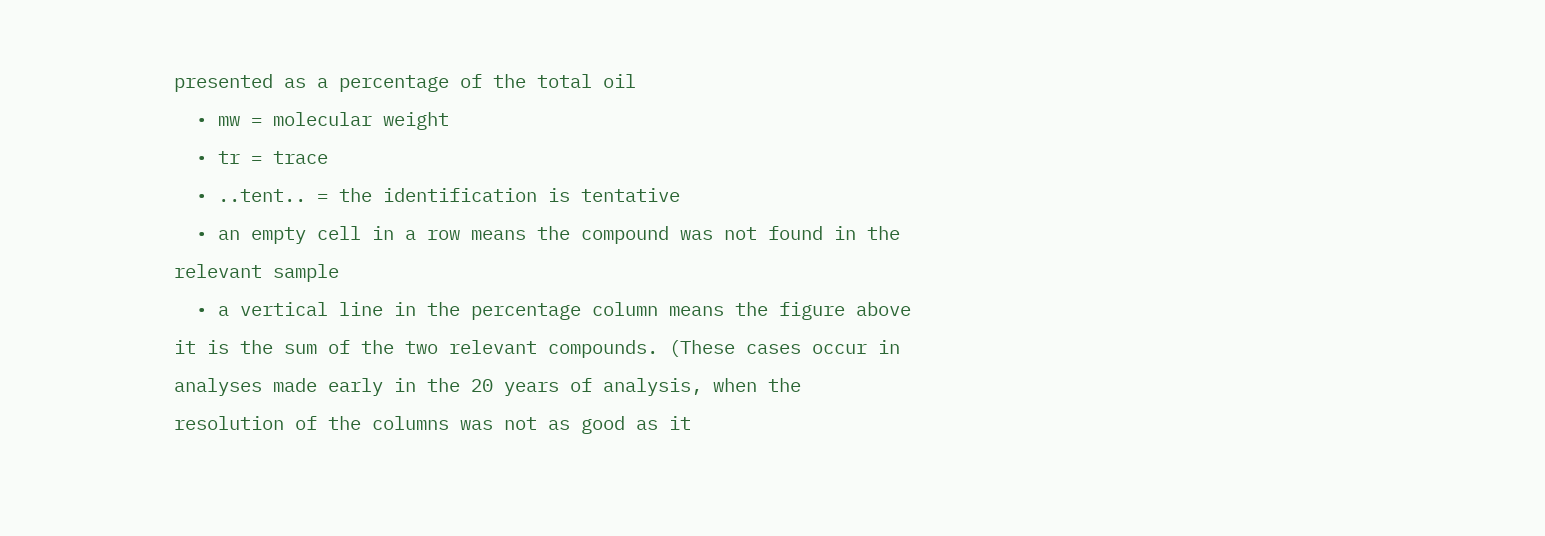presented as a percentage of the total oil
  • mw = molecular weight
  • tr = trace
  • ..tent.. = the identification is tentative
  • an empty cell in a row means the compound was not found in the relevant sample
  • a vertical line in the percentage column means the figure above it is the sum of the two relevant compounds. (These cases occur in analyses made early in the 20 years of analysis, when the resolution of the columns was not as good as it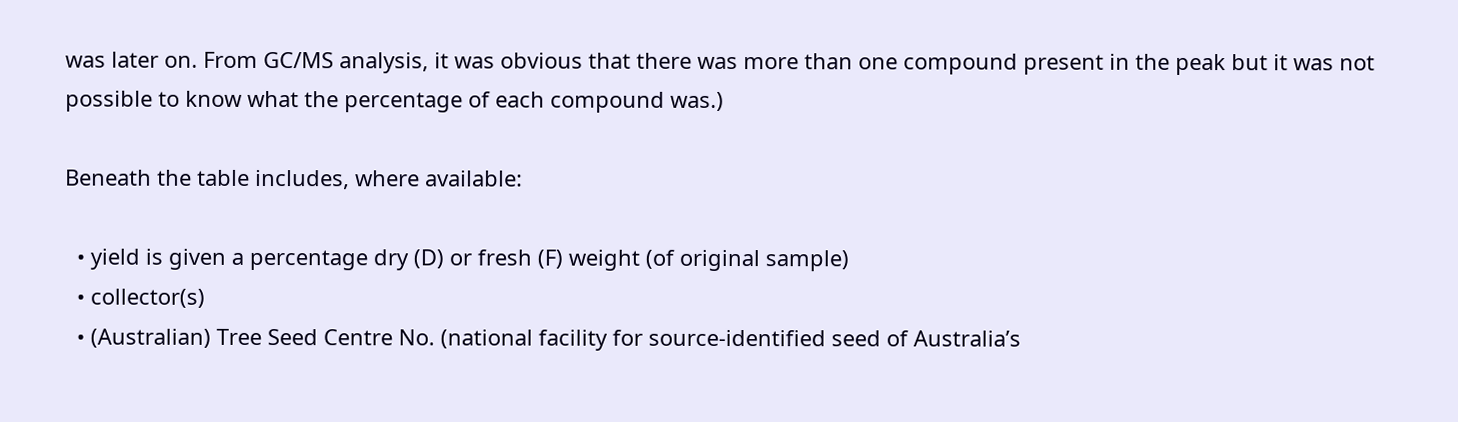was later on. From GC/MS analysis, it was obvious that there was more than one compound present in the peak but it was not possible to know what the percentage of each compound was.)

Beneath the table includes, where available:

  • yield is given a percentage dry (D) or fresh (F) weight (of original sample)
  • collector(s)
  • (Australian) Tree Seed Centre No. (national facility for source-identified seed of Australia’s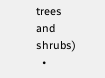trees and shrubs)
  •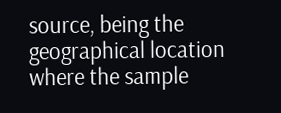source, being the geographical location where the sample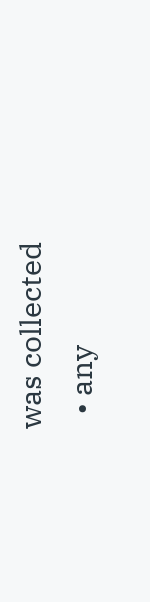was collected
  • any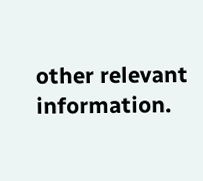other relevant information.